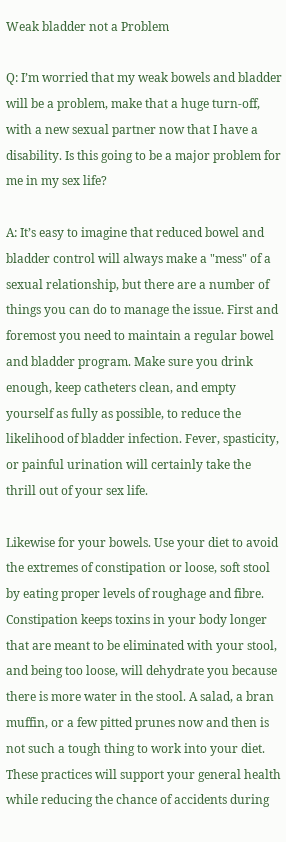Weak bladder not a Problem

Q: I’m worried that my weak bowels and bladder will be a problem, make that a huge turn-off, with a new sexual partner now that I have a disability. Is this going to be a major problem for me in my sex life?

A: It’s easy to imagine that reduced bowel and bladder control will always make a "mess" of a sexual relationship, but there are a number of things you can do to manage the issue. First and foremost you need to maintain a regular bowel and bladder program. Make sure you drink enough, keep catheters clean, and empty yourself as fully as possible, to reduce the likelihood of bladder infection. Fever, spasticity, or painful urination will certainly take the thrill out of your sex life.

Likewise for your bowels. Use your diet to avoid the extremes of constipation or loose, soft stool by eating proper levels of roughage and fibre. Constipation keeps toxins in your body longer that are meant to be eliminated with your stool, and being too loose, will dehydrate you because there is more water in the stool. A salad, a bran muffin, or a few pitted prunes now and then is not such a tough thing to work into your diet. These practices will support your general health while reducing the chance of accidents during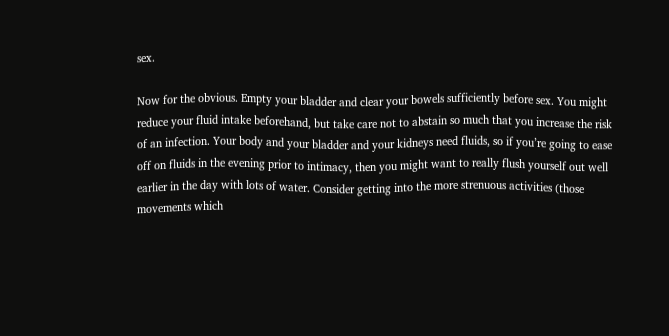sex.

Now for the obvious. Empty your bladder and clear your bowels sufficiently before sex. You might reduce your fluid intake beforehand, but take care not to abstain so much that you increase the risk of an infection. Your body and your bladder and your kidneys need fluids, so if you’re going to ease off on fluids in the evening prior to intimacy, then you might want to really flush yourself out well earlier in the day with lots of water. Consider getting into the more strenuous activities (those movements which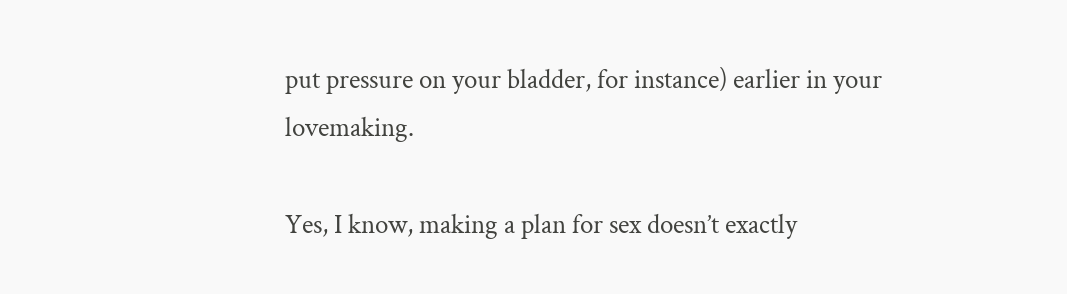put pressure on your bladder, for instance) earlier in your lovemaking.

Yes, I know, making a plan for sex doesn’t exactly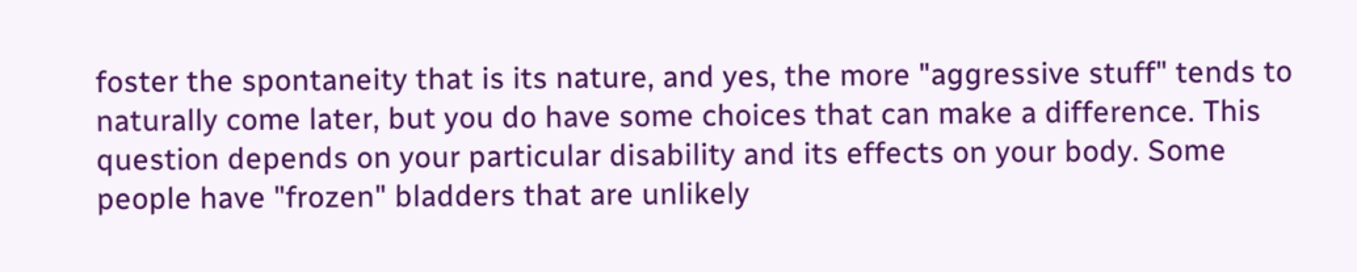foster the spontaneity that is its nature, and yes, the more "aggressive stuff" tends to naturally come later, but you do have some choices that can make a difference. This question depends on your particular disability and its effects on your body. Some people have "frozen" bladders that are unlikely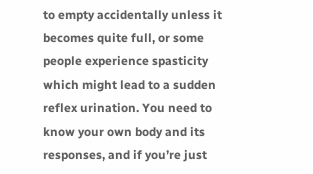to empty accidentally unless it becomes quite full, or some people experience spasticity which might lead to a sudden reflex urination. You need to know your own body and its responses, and if you’re just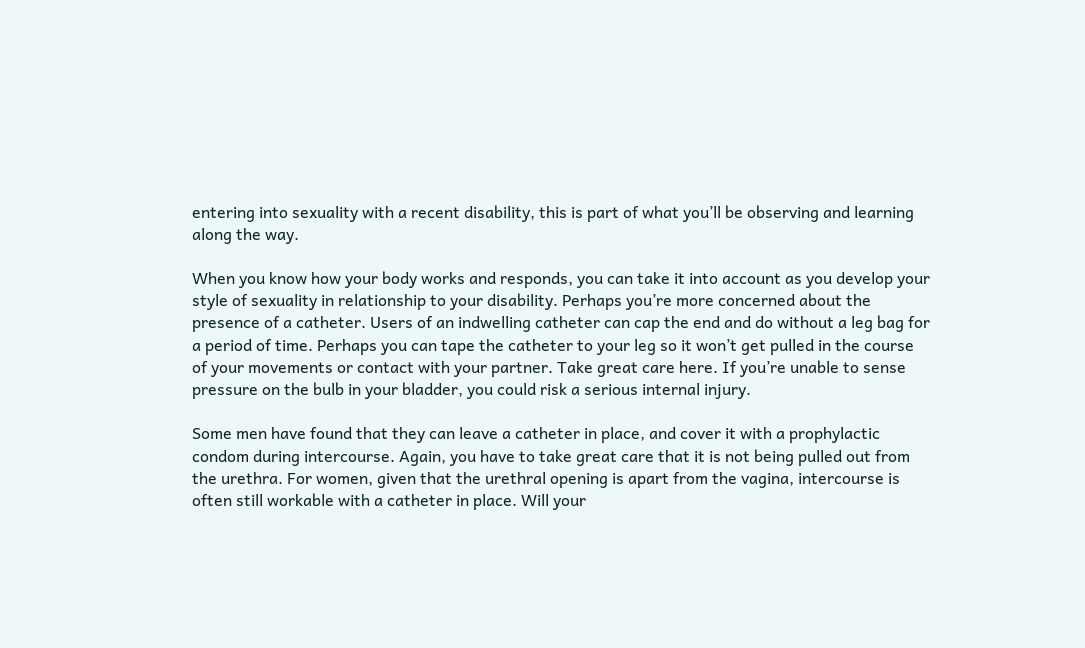entering into sexuality with a recent disability, this is part of what you’ll be observing and learning along the way.

When you know how your body works and responds, you can take it into account as you develop your style of sexuality in relationship to your disability. Perhaps you’re more concerned about the presence of a catheter. Users of an indwelling catheter can cap the end and do without a leg bag for a period of time. Perhaps you can tape the catheter to your leg so it won’t get pulled in the course of your movements or contact with your partner. Take great care here. If you’re unable to sense pressure on the bulb in your bladder, you could risk a serious internal injury.

Some men have found that they can leave a catheter in place, and cover it with a prophylactic condom during intercourse. Again, you have to take great care that it is not being pulled out from the urethra. For women, given that the urethral opening is apart from the vagina, intercourse is often still workable with a catheter in place. Will your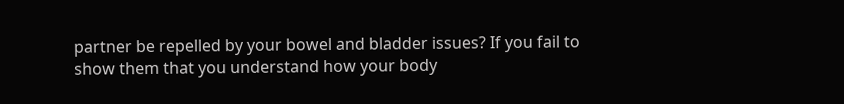partner be repelled by your bowel and bladder issues? If you fail to show them that you understand how your body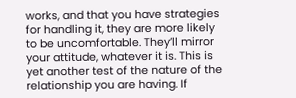works, and that you have strategies for handling it, they are more likely to be uncomfortable. They’ll mirror your attitude, whatever it is. This is yet another test of the nature of the relationship you are having. If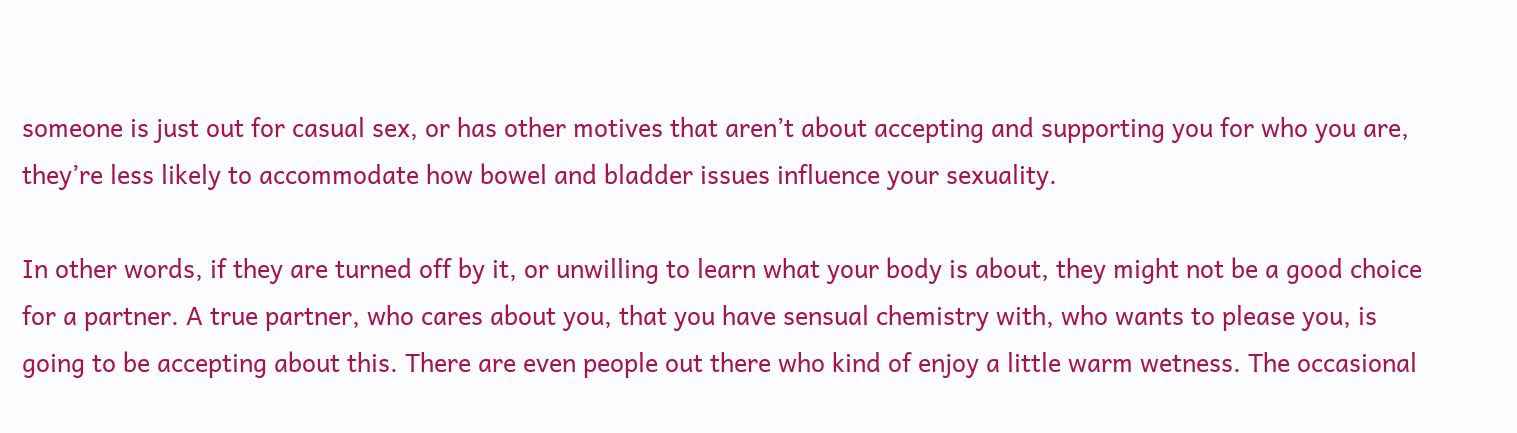someone is just out for casual sex, or has other motives that aren’t about accepting and supporting you for who you are, they’re less likely to accommodate how bowel and bladder issues influence your sexuality.

In other words, if they are turned off by it, or unwilling to learn what your body is about, they might not be a good choice for a partner. A true partner, who cares about you, that you have sensual chemistry with, who wants to please you, is going to be accepting about this. There are even people out there who kind of enjoy a little warm wetness. The occasional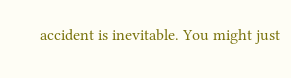accident is inevitable. You might just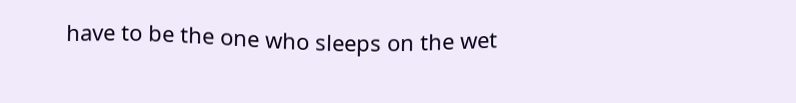have to be the one who sleeps on the wet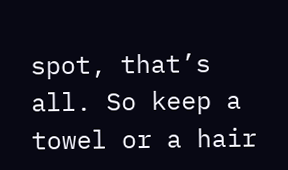spot, that’s all. So keep a towel or a hair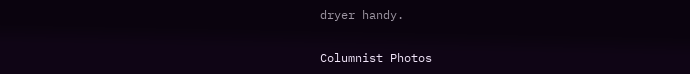dryer handy.

Columnist Photos